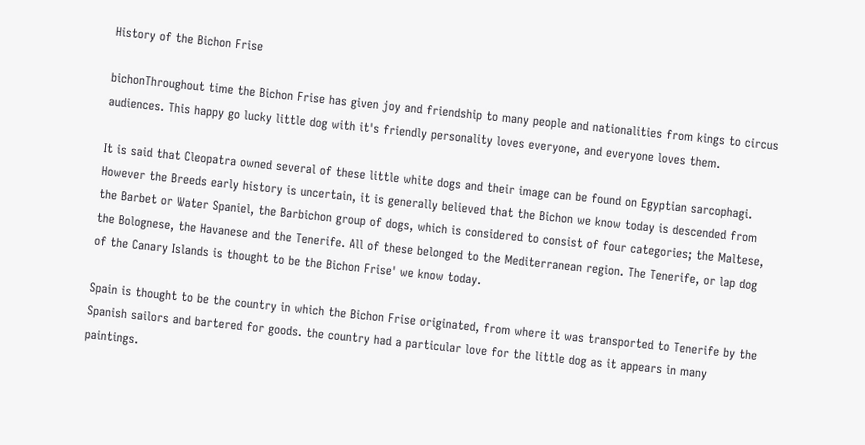History of the Bichon Frise

bichonThroughout time the Bichon Frise has given joy and friendship to many people and nationalities from kings to circus audiences. This happy go lucky little dog with it's friendly personality loves everyone, and everyone loves them.

It is said that Cleopatra owned several of these little white dogs and their image can be found on Egyptian sarcophagi. However the Breeds early history is uncertain, it is generally believed that the Bichon we know today is descended from the Barbet or Water Spaniel, the Barbichon group of dogs, which is considered to consist of four categories; the Maltese, the Bolognese, the Havanese and the Tenerife. All of these belonged to the Mediterranean region. The Tenerife, or lap dog of the Canary Islands is thought to be the Bichon Frise' we know today.

Spain is thought to be the country in which the Bichon Frise originated, from where it was transported to Tenerife by the Spanish sailors and bartered for goods. the country had a particular love for the little dog as it appears in many paintings.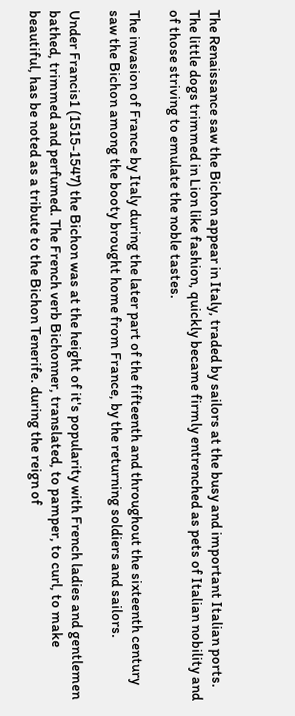The Renaissance saw the Bichon appear in Italy, traded by sailors at the busy and important Italian ports. The little dogs trimmed in Lion like fashion, quickly became firmly entrenched as pets of Italian nobility and of those striving to emulate the noble tastes.

The invasion of France by Italy during the later part of the fifteenth and throughout the sixteenth century saw the Bichon among the booty brought home from France, by the returning soldiers and sailors.

Under Francis1 (1515-1547) the Bichon was at the height of it's popularity with French ladies and gentlemen bathed, trimmed and perfumed. The French verb Bichonner, translated, to pamper, to curl, to make beautiful, has be noted as a tribute to the Bichon Tenerife. during the reign of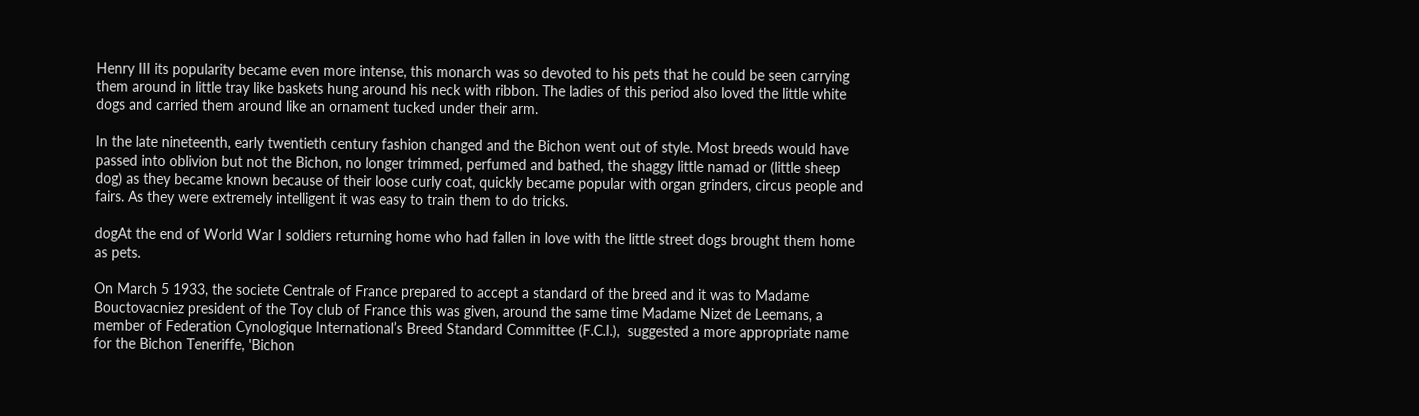Henry III its popularity became even more intense, this monarch was so devoted to his pets that he could be seen carrying them around in little tray like baskets hung around his neck with ribbon. The ladies of this period also loved the little white dogs and carried them around like an ornament tucked under their arm.

In the late nineteenth, early twentieth century fashion changed and the Bichon went out of style. Most breeds would have passed into oblivion but not the Bichon, no longer trimmed, perfumed and bathed, the shaggy little namad or (little sheep dog) as they became known because of their loose curly coat, quickly became popular with organ grinders, circus people and fairs. As they were extremely intelligent it was easy to train them to do tricks.

dogAt the end of World War I soldiers returning home who had fallen in love with the little street dogs brought them home as pets.

On March 5 1933, the societe Centrale of France prepared to accept a standard of the breed and it was to Madame Bouctovacniez president of the Toy club of France this was given, around the same time Madame Nizet de Leemans, a member of Federation Cynologique International’s Breed Standard Committee (F.C.I.),  suggested a more appropriate name for the Bichon Teneriffe, 'Bichon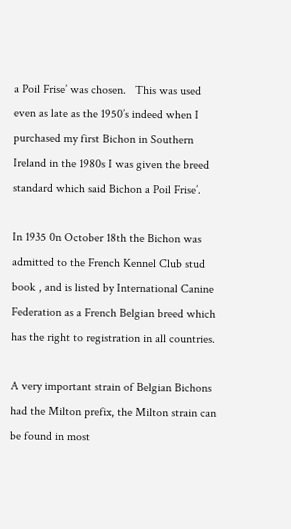a Poil Frise’ was chosen.   This was used even as late as the 1950’s indeed when I purchased my first Bichon in Southern Ireland in the 1980s I was given the breed standard which said Bichon a Poil Frise’.

In 1935 0n October 18th the Bichon was admitted to the French Kennel Club stud book , and is listed by International Canine Federation as a French Belgian breed which has the right to registration in all countries.

A very important strain of Belgian Bichons had the Milton prefix, the Milton strain can be found in most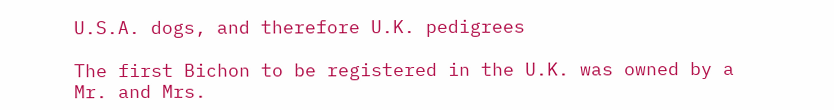U.S.A. dogs, and therefore U.K. pedigrees

The first Bichon to be registered in the U.K. was owned by a Mr. and Mrs.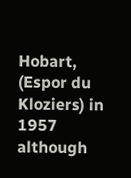Hobart, (Espor du Kloziers) in 1957 although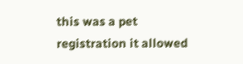this was a pet registration it allowed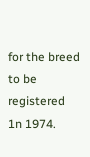for the breed to be registered 1n 1974.